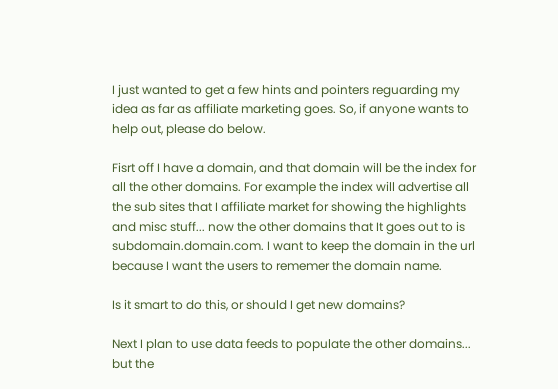I just wanted to get a few hints and pointers reguarding my idea as far as affiliate marketing goes. So, if anyone wants to help out, please do below.

Fisrt off I have a domain, and that domain will be the index for all the other domains. For example the index will advertise all the sub sites that I affiliate market for showing the highlights and misc stuff... now the other domains that It goes out to is subdomain.domain.com. I want to keep the domain in the url because I want the users to rememer the domain name.

Is it smart to do this, or should I get new domains?

Next I plan to use data feeds to populate the other domains... but the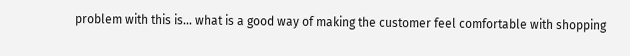problem with this is... what is a good way of making the customer feel comfortable with shopping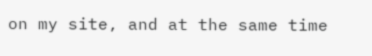on my site, and at the same time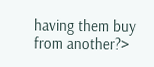having them buy from another?>